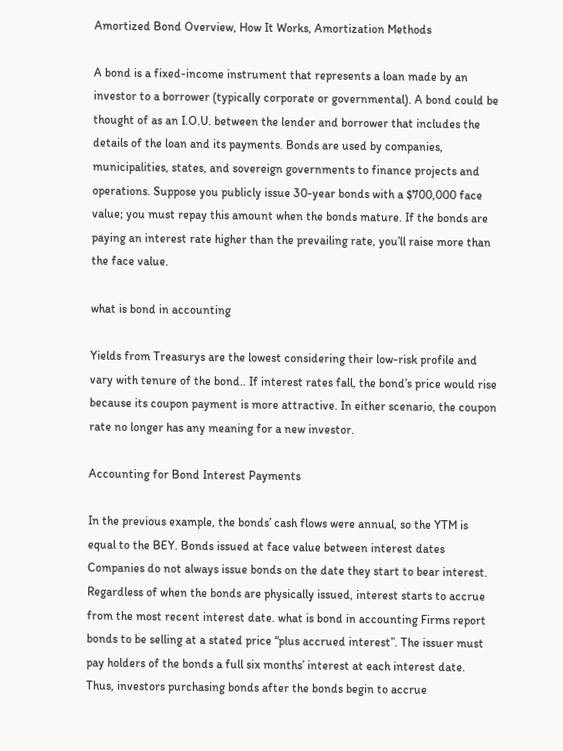Amortized Bond Overview, How It Works, Amortization Methods

A bond is a fixed-income instrument that represents a loan made by an investor to a borrower (typically corporate or governmental). A bond could be thought of as an I.O.U. between the lender and borrower that includes the details of the loan and its payments. Bonds are used by companies, municipalities, states, and sovereign governments to finance projects and operations. Suppose you publicly issue 30-year bonds with a $700,000 face value; you must repay this amount when the bonds mature. If the bonds are paying an interest rate higher than the prevailing rate, you’ll raise more than the face value.

what is bond in accounting

Yields from Treasurys are the lowest considering their low-risk profile and vary with tenure of the bond.. If interest rates fall, the bond’s price would rise because its coupon payment is more attractive. In either scenario, the coupon rate no longer has any meaning for a new investor.

Accounting for Bond Interest Payments

In the previous example, the bonds’ cash flows were annual, so the YTM is equal to the BEY. Bonds issued at face value between interest dates Companies do not always issue bonds on the date they start to bear interest. Regardless of when the bonds are physically issued, interest starts to accrue from the most recent interest date. what is bond in accounting Firms report bonds to be selling at a stated price “plus accrued interest”. The issuer must pay holders of the bonds a full six months’ interest at each interest date. Thus, investors purchasing bonds after the bonds begin to accrue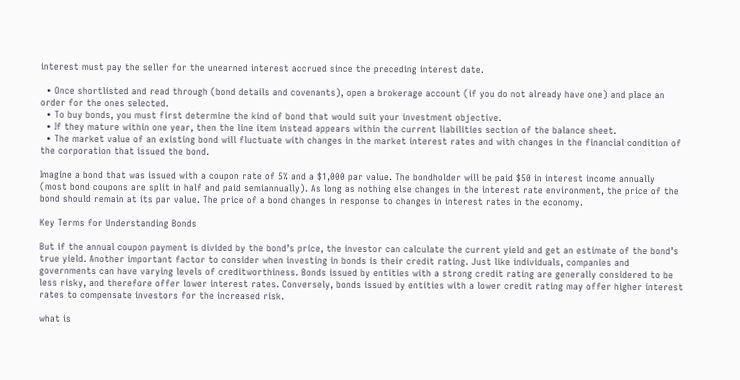interest must pay the seller for the unearned interest accrued since the preceding interest date.

  • Once shortlisted and read through (bond details and covenants), open a brokerage account (if you do not already have one) and place an order for the ones selected.
  • To buy bonds, you must first determine the kind of bond that would suit your investment objective.
  • If they mature within one year, then the line item instead appears within the current liabilities section of the balance sheet.
  • The market value of an existing bond will fluctuate with changes in the market interest rates and with changes in the financial condition of the corporation that issued the bond.

Imagine a bond that was issued with a coupon rate of 5% and a $1,000 par value. The bondholder will be paid $50 in interest income annually (most bond coupons are split in half and paid semiannually). As long as nothing else changes in the interest rate environment, the price of the bond should remain at its par value. The price of a bond changes in response to changes in interest rates in the economy.

Key Terms for Understanding Bonds

But if the annual coupon payment is divided by the bond’s price, the investor can calculate the current yield and get an estimate of the bond’s true yield. Another important factor to consider when investing in bonds is their credit rating. Just like individuals, companies and governments can have varying levels of creditworthiness. Bonds issued by entities with a strong credit rating are generally considered to be less risky, and therefore offer lower interest rates. Conversely, bonds issued by entities with a lower credit rating may offer higher interest rates to compensate investors for the increased risk.

what is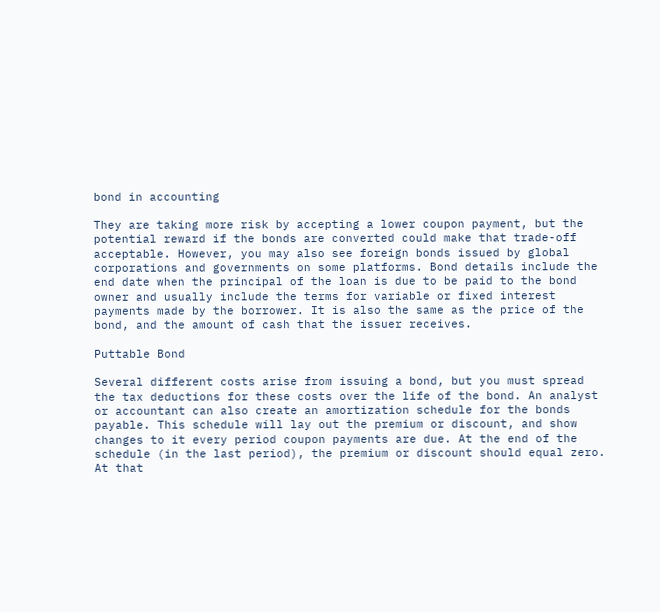bond in accounting

They are taking more risk by accepting a lower coupon payment, but the potential reward if the bonds are converted could make that trade-off acceptable. However, you may also see foreign bonds issued by global corporations and governments on some platforms. Bond details include the end date when the principal of the loan is due to be paid to the bond owner and usually include the terms for variable or fixed interest payments made by the borrower. It is also the same as the price of the bond, and the amount of cash that the issuer receives.

Puttable Bond

Several different costs arise from issuing a bond, but you must spread the tax deductions for these costs over the life of the bond. An analyst or accountant can also create an amortization schedule for the bonds payable. This schedule will lay out the premium or discount, and show changes to it every period coupon payments are due. At the end of the schedule (in the last period), the premium or discount should equal zero. At that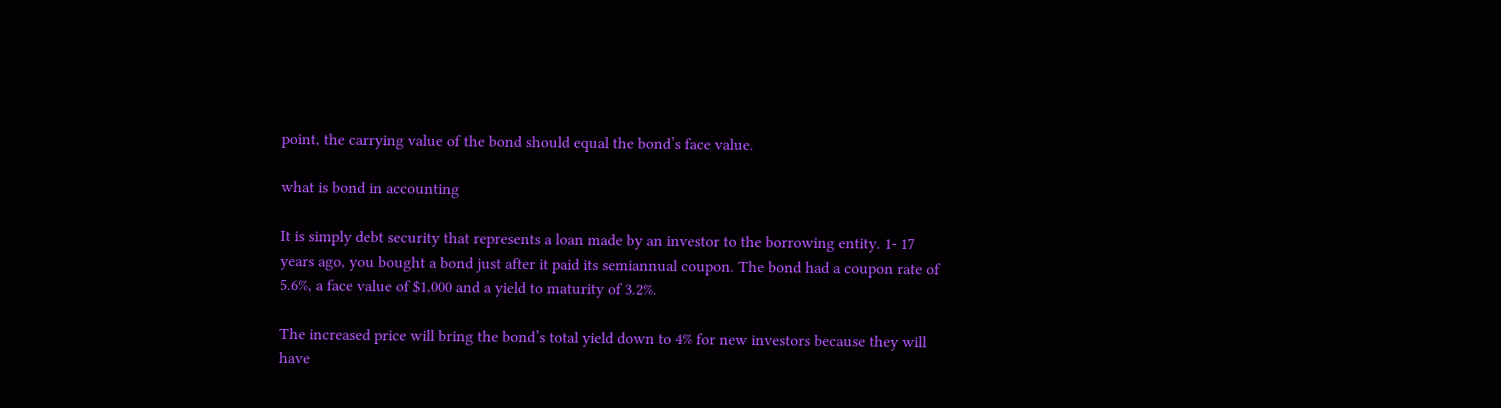point, the carrying value of the bond should equal the bond’s face value.

what is bond in accounting

It is simply debt security that represents a loan made by an investor to the borrowing entity. 1- 17 years ago, you bought a bond just after it paid its semiannual coupon. The bond had a coupon rate of 5.6%, a face value of $1,000 and a yield to maturity of 3.2%.

The increased price will bring the bond’s total yield down to 4% for new investors because they will have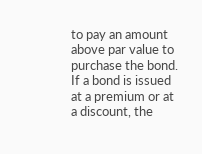to pay an amount above par value to purchase the bond. If a bond is issued at a premium or at a discount, the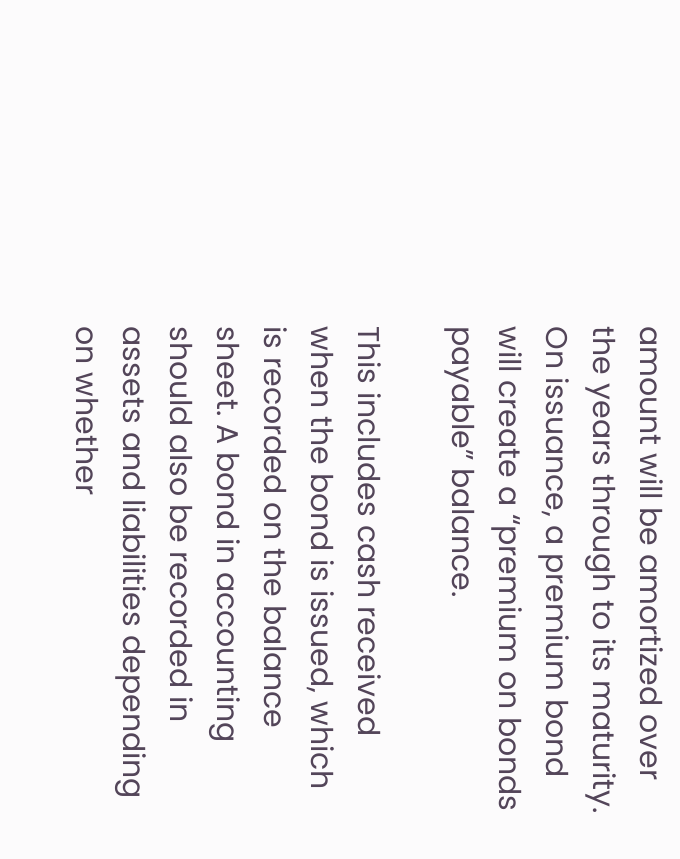amount will be amortized over the years through to its maturity. On issuance, a premium bond will create a “premium on bonds payable” balance.

This includes cash received when the bond is issued, which is recorded on the balance sheet. A bond in accounting should also be recorded in assets and liabilities depending on whether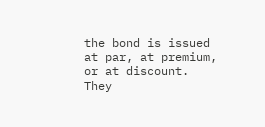the bond is issued at par, at premium, or at discount. They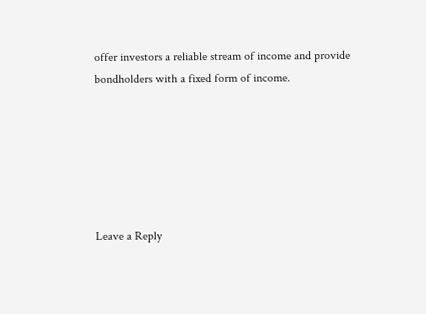offer investors a reliable stream of income and provide bondholders with a fixed form of income.






Leave a Reply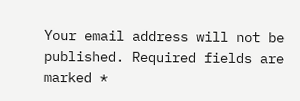Your email address will not be published. Required fields are marked *